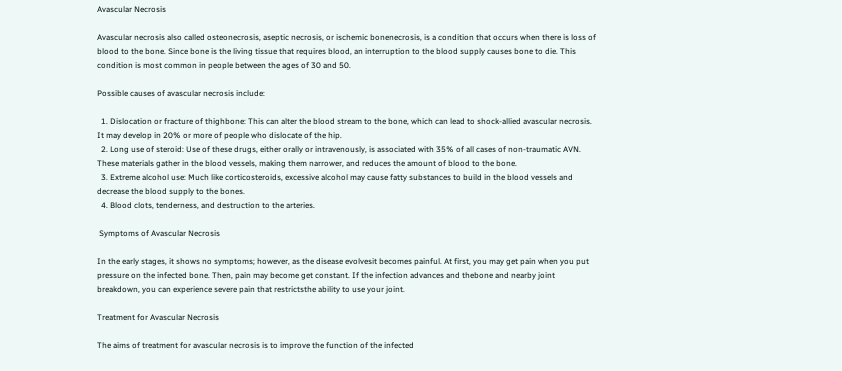Avascular Necrosis

Avascular necrosis also called osteonecrosis, aseptic necrosis, or ischemic bonenecrosis, is a condition that occurs when there is loss of blood to the bone. Since bone is the living tissue that requires blood, an interruption to the blood supply causes bone to die. This condition is most common in people between the ages of 30 and 50.

Possible causes of avascular necrosis include:

  1. Dislocation or fracture of thighbone: This can alter the blood stream to the bone, which can lead to shock-allied avascular necrosis. It may develop in 20% or more of people who dislocate of the hip.
  2. Long use of steroid: Use of these drugs, either orally or intravenously, is associated with 35% of all cases of non-traumatic AVN. These materials gather in the blood vessels, making them narrower, and reduces the amount of blood to the bone.
  3. Extreme alcohol use: Much like corticosteroids, excessive alcohol may cause fatty substances to build in the blood vessels and decrease the blood supply to the bones.
  4. Blood clots, tenderness, and destruction to the arteries.

 Symptoms of Avascular Necrosis

In the early stages, it shows no symptoms; however, as the disease evolvesit becomes painful. At first, you may get pain when you put pressure on the infected bone. Then, pain may become get constant. If the infection advances and thebone and nearby joint breakdown, you can experience severe pain that restrictsthe ability to use your joint.

Treatment for Avascular Necrosis

The aims of treatment for avascular necrosis is to improve the function of the infected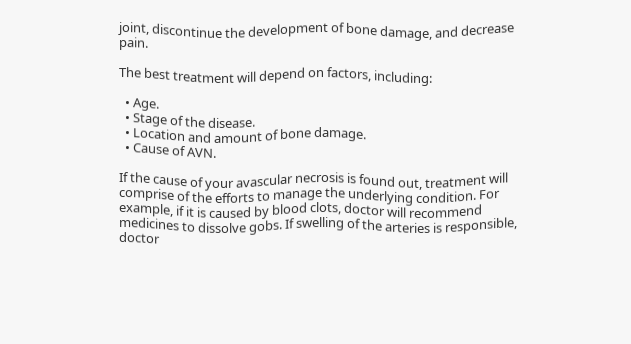joint, discontinue the development of bone damage, and decrease pain.

The best treatment will depend on factors, including:

  • Age.
  • Stage of the disease.
  • Location and amount of bone damage.
  • Cause of AVN.

If the cause of your avascular necrosis is found out, treatment will comprise of the efforts to manage the underlying condition. For example, if it is caused by blood clots, doctor will recommend medicines to dissolve gobs. If swelling of the arteries is responsible, doctor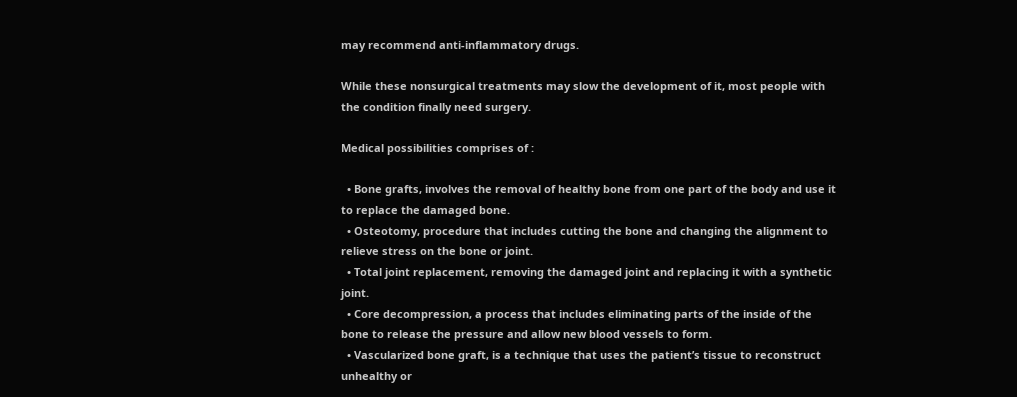may recommend anti-inflammatory drugs.

While these nonsurgical treatments may slow the development of it, most people with the condition finally need surgery.

Medical possibilities comprises of :

  • Bone grafts, involves the removal of healthy bone from one part of the body and use it to replace the damaged bone.
  • Osteotomy, procedure that includes cutting the bone and changing the alignment to relieve stress on the bone or joint.
  • Total joint replacement, removing the damaged joint and replacing it with a synthetic joint.
  • Core decompression, a process that includes eliminating parts of the inside of the bone to release the pressure and allow new blood vessels to form.
  • Vascularized bone graft, is a technique that uses the patient’s tissue to reconstruct unhealthy or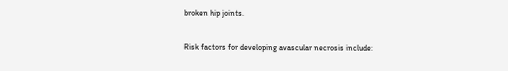broken hip joints.

Risk factors for developing avascular necrosis include: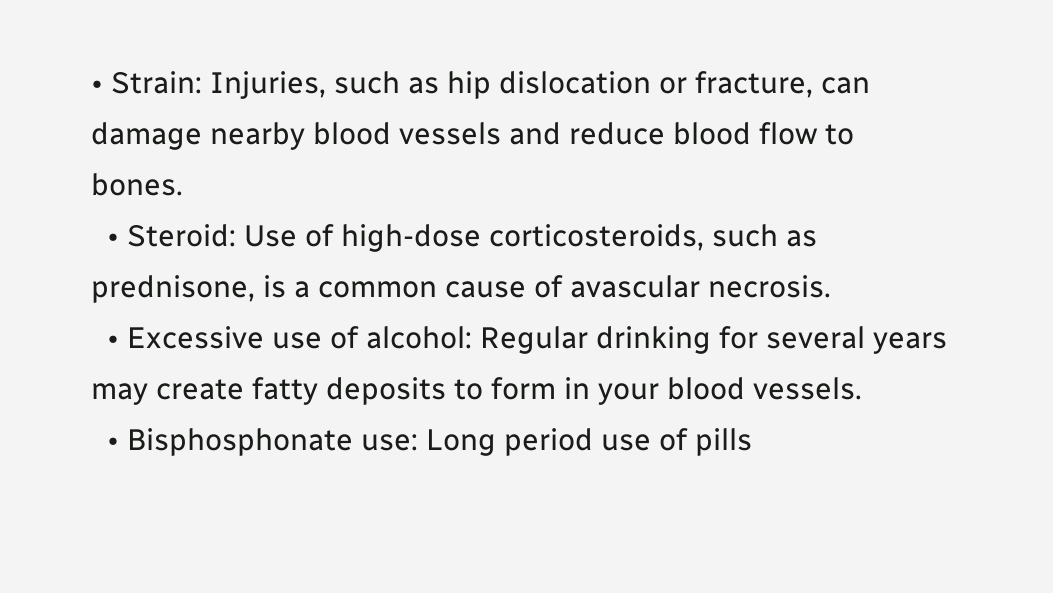• Strain: Injuries, such as hip dislocation or fracture, can damage nearby blood vessels and reduce blood flow to bones.
  • Steroid: Use of high-dose corticosteroids, such as prednisone, is a common cause of avascular necrosis.
  • Excessive use of alcohol: Regular drinking for several years may create fatty deposits to form in your blood vessels.
  • Bisphosphonate use: Long period use of pills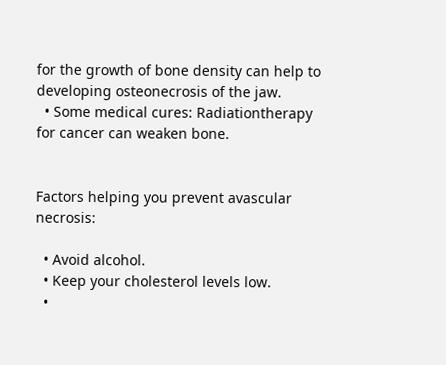for the growth of bone density can help to developing osteonecrosis of the jaw.
  • Some medical cures: Radiationtherapy for cancer can weaken bone.


Factors helping you prevent avascular necrosis:

  • Avoid alcohol.
  • Keep your cholesterol levels low.
  •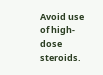Avoid use of high-dose steroids.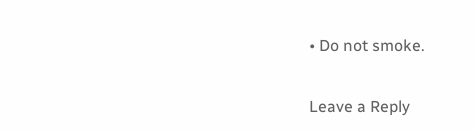• Do not smoke.

Leave a Reply